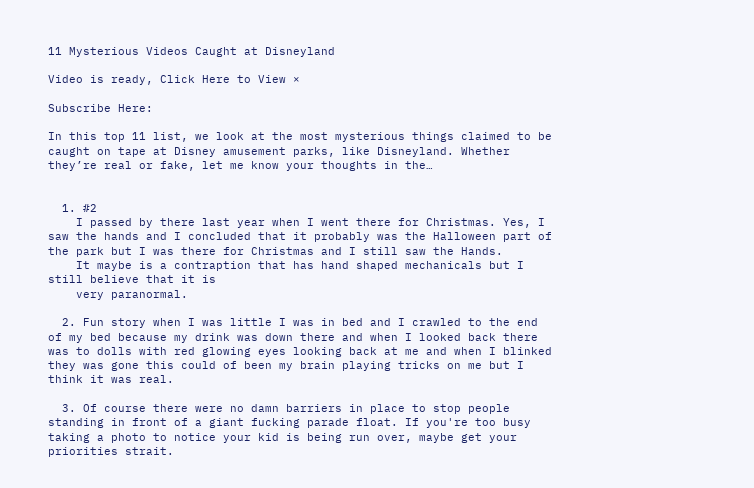11 Mysterious Videos Caught at Disneyland

Video is ready, Click Here to View ×

Subscribe Here:

In this top 11 list, we look at the most mysterious things claimed to be caught on tape at Disney amusement parks, like Disneyland. Whether they’re real or fake, let me know your thoughts in the…


  1. #2
    I passed by there last year when I went there for Christmas. Yes, I saw the hands and I concluded that it probably was the Halloween part of the park but I was there for Christmas and I still saw the Hands.
    It maybe is a contraption that has hand shaped mechanicals but I still believe that it is
    very paranormal.

  2. Fun story when I was little I was in bed and I crawled to the end of my bed because my drink was down there and when I looked back there was to dolls with red glowing eyes looking back at me and when I blinked they was gone this could of been my brain playing tricks on me but I think it was real.

  3. Of course there were no damn barriers in place to stop people standing in front of a giant fucking parade float. If you're too busy taking a photo to notice your kid is being run over, maybe get your priorities strait.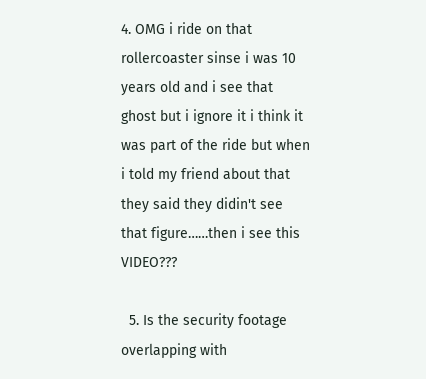4. OMG i ride on that rollercoaster sinse i was 10 years old and i see that ghost but i ignore it i think it was part of the ride but when i told my friend about that they said they didin't see that figure……then i see this VIDEO???

  5. Is the security footage overlapping with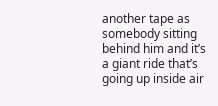another tape as somebody sitting behind him and it’s a giant ride that’s going up inside air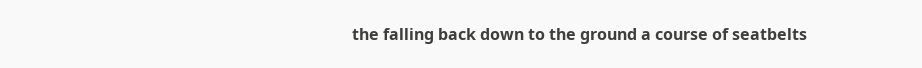the falling back down to the ground a course of seatbelts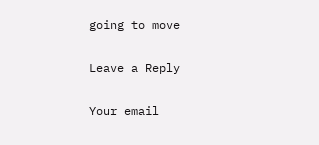going to move

Leave a Reply

Your email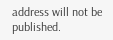address will not be published.